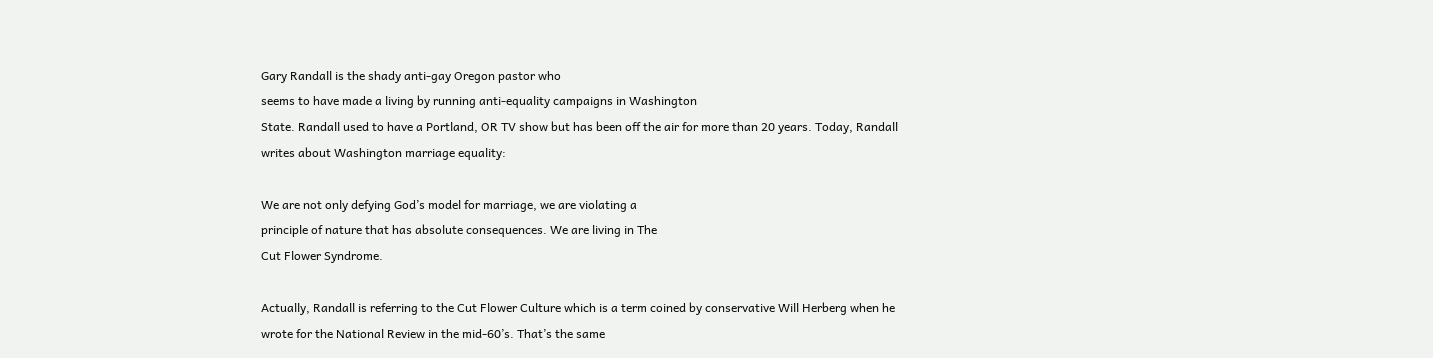Gary Randall is the shady anti-gay Oregon pastor who
seems to have made a living by running anti-equality campaigns in Washington
State. Randall used to have a Portland, OR TV show but has been off the air for more than 20 years. Today, Randall writes about Washington marriage equality:

We are not only defying God’s model for marriage, we are violating a
principle of nature that has absolute consequences. We are living in The
Cut Flower Syndrome.

Actually, Randall is referring to the Cut Flower Culture which is a term coined by conservative Will Herberg when he wrote for the National Review in the mid-60’s. That’s the same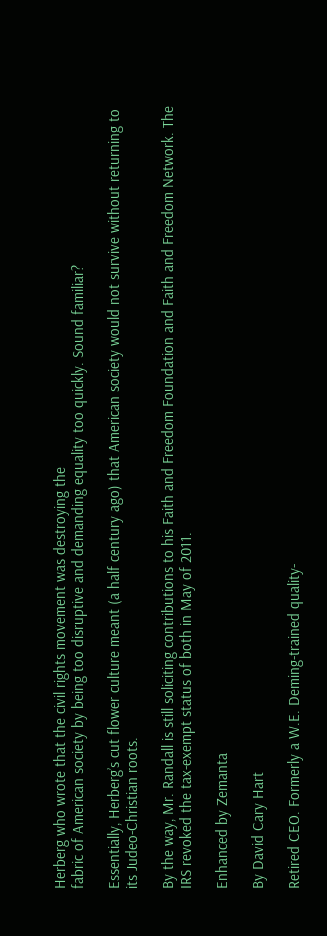Herberg who wrote that the civil rights movement was destroying the
fabric of American society by being too disruptive and demanding equality too quickly. Sound familiar?

Essentially, Herberg’s cut flower culture meant (a half century ago) that American society would not survive without returning to its Judeo-Christian roots.

By the way, Mr. Randall is still soliciting contributions to his Faith and Freedom Foundation and Faith and Freedom Network. The IRS revoked the tax-exempt status of both in May of 2011.

Enhanced by Zemanta

By David Cary Hart

Retired CEO. Formerly a W.E. Deming-trained quality-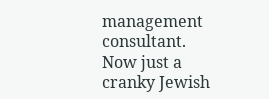management consultant. Now just a cranky Jewish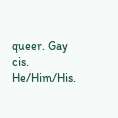queer. Gay cis. He/Him/His.